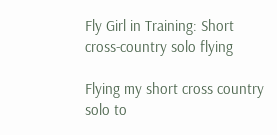Fly Girl in Training: Short cross-country solo flying

Flying my short cross country solo to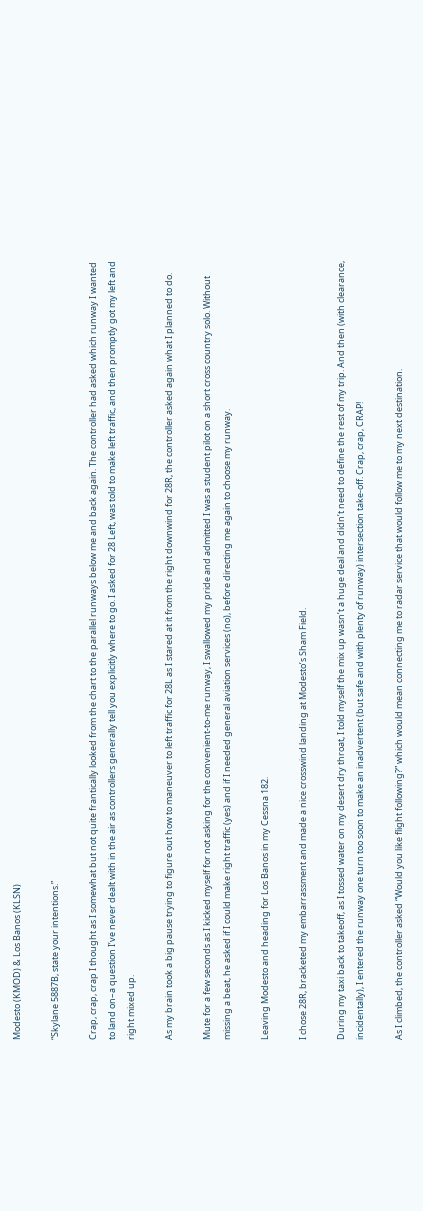Modesto (KMOD) & Los Banos (KLSN)

“Skylane 5887B, state your intentions.”

Crap, crap, crap I thought as I somewhat but not quite frantically looked from the chart to the parallel runways below me and back again. The controller had asked which runway I wanted to land on–a question I’ve never dealt with in the air as controllers generally tell you explicitly where to go. I asked for 28 Left, was told to make left traffic, and then promptly got my left and right mixed up.

As my brain took a big pause trying to figure out how to maneuver to left traffic for 28L as I stared at it from the right downwind for 28R, the controller asked again what I planned to do.

Mute for a few seconds as I kicked myself for not asking for the convenient-to-me runway, I swallowed my pride and admitted I was a student pilot on a short cross country solo. Without missing a beat, he asked if I could make right traffic (yes) and if I needed general aviation services (no), before directing me again to choose my runway.

Leaving Modesto and heading for Los Banos in my Cessna 182.

I chose 28R, bracketed my embarrassment and made a nice crosswind landing at Modesto’s Sham Field.

During my taxi back to takeoff, as I tossed water on my desert dry throat, I told myself the mix up wasn’t a huge deal and didn’t need to define the rest of my trip. And then (with clearance, incidentally), I entered the runway one turn too soon to make an inadvertent (but safe and with plenty of runway) intersection take-off. Crap, crap, CRAP!

As I climbed, the controller asked “Would you like flight following?” which would mean connecting me to radar service that would follow me to my next destination.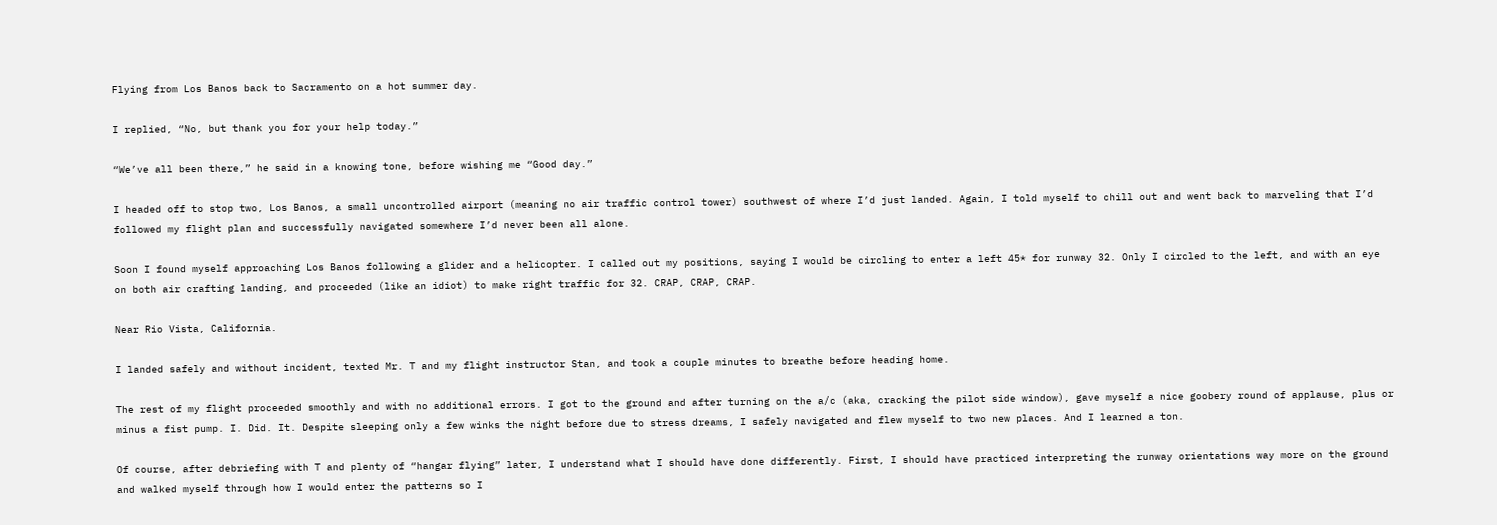Flying from Los Banos back to Sacramento on a hot summer day.

I replied, “No, but thank you for your help today.”

“We’ve all been there,” he said in a knowing tone, before wishing me “Good day.”

I headed off to stop two, Los Banos, a small uncontrolled airport (meaning no air traffic control tower) southwest of where I’d just landed. Again, I told myself to chill out and went back to marveling that I’d followed my flight plan and successfully navigated somewhere I’d never been all alone.

Soon I found myself approaching Los Banos following a glider and a helicopter. I called out my positions, saying I would be circling to enter a left 45* for runway 32. Only I circled to the left, and with an eye on both air crafting landing, and proceeded (like an idiot) to make right traffic for 32. CRAP, CRAP, CRAP.

Near Rio Vista, California.

I landed safely and without incident, texted Mr. T and my flight instructor Stan, and took a couple minutes to breathe before heading home.

The rest of my flight proceeded smoothly and with no additional errors. I got to the ground and after turning on the a/c (aka, cracking the pilot side window), gave myself a nice goobery round of applause, plus or minus a fist pump. I. Did. It. Despite sleeping only a few winks the night before due to stress dreams, I safely navigated and flew myself to two new places. And I learned a ton.

Of course, after debriefing with T and plenty of “hangar flying” later, I understand what I should have done differently. First, I should have practiced interpreting the runway orientations way more on the ground and walked myself through how I would enter the patterns so I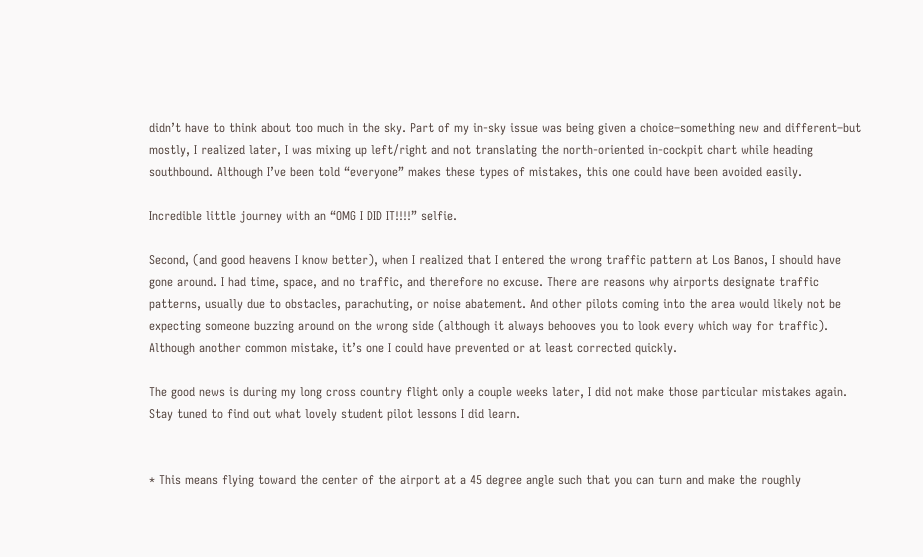didn’t have to think about too much in the sky. Part of my in-sky issue was being given a choice–something new and different–but mostly, I realized later, I was mixing up left/right and not translating the north-oriented in-cockpit chart while heading southbound. Although I’ve been told “everyone” makes these types of mistakes, this one could have been avoided easily.

Incredible little journey with an “OMG I DID IT!!!!” selfie.

Second, (and good heavens I know better), when I realized that I entered the wrong traffic pattern at Los Banos, I should have gone around. I had time, space, and no traffic, and therefore no excuse. There are reasons why airports designate traffic patterns, usually due to obstacles, parachuting, or noise abatement. And other pilots coming into the area would likely not be expecting someone buzzing around on the wrong side (although it always behooves you to look every which way for traffic). Although another common mistake, it’s one I could have prevented or at least corrected quickly.

The good news is during my long cross country flight only a couple weeks later, I did not make those particular mistakes again. Stay tuned to find out what lovely student pilot lessons I did learn.


* This means flying toward the center of the airport at a 45 degree angle such that you can turn and make the roughly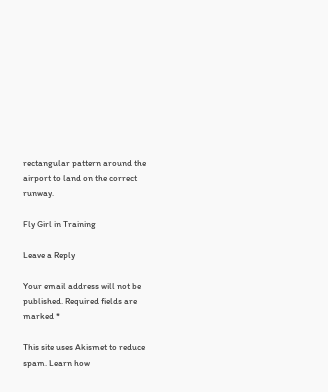rectangular pattern around the airport to land on the correct runway.

Fly Girl in Training

Leave a Reply

Your email address will not be published. Required fields are marked *

This site uses Akismet to reduce spam. Learn how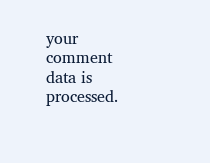your comment data is processed.